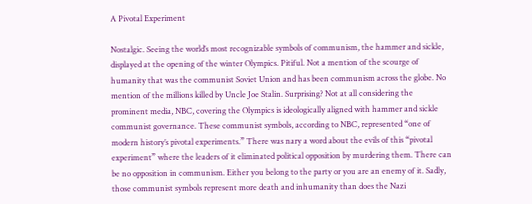A Pivotal Experiment

Nostalgic. Seeing the world’s most recognizable symbols of communism, the hammer and sickle, displayed at the opening of the winter Olympics. Pitiful. Not a mention of the scourge of humanity that was the communist Soviet Union and has been communism across the globe. No mention of the millions killed by Uncle Joe Stalin. Surprising? Not at all considering the prominent media, NBC, covering the Olympics is ideologically aligned with hammer and sickle communist governance. These communist symbols, according to NBC, represented “one of modern history’s pivotal experiments.” There was nary a word about the evils of this “pivotal experiment” where the leaders of it eliminated political opposition by murdering them. There can be no opposition in communism. Either you belong to the party or you are an enemy of it. Sadly, those communist symbols represent more death and inhumanity than does the Nazi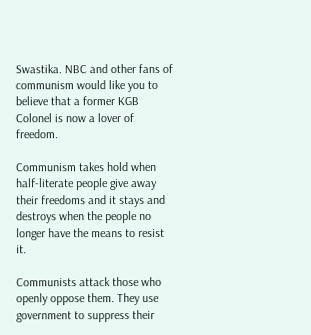Swastika. NBC and other fans of communism would like you to believe that a former KGB Colonel is now a lover of freedom.

Communism takes hold when half-literate people give away their freedoms and it stays and destroys when the people no longer have the means to resist it.

Communists attack those who openly oppose them. They use government to suppress their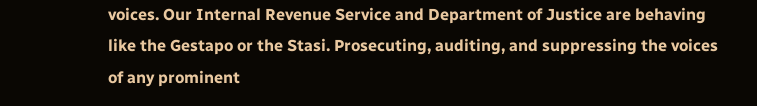voices. Our Internal Revenue Service and Department of Justice are behaving like the Gestapo or the Stasi. Prosecuting, auditing, and suppressing the voices of any prominent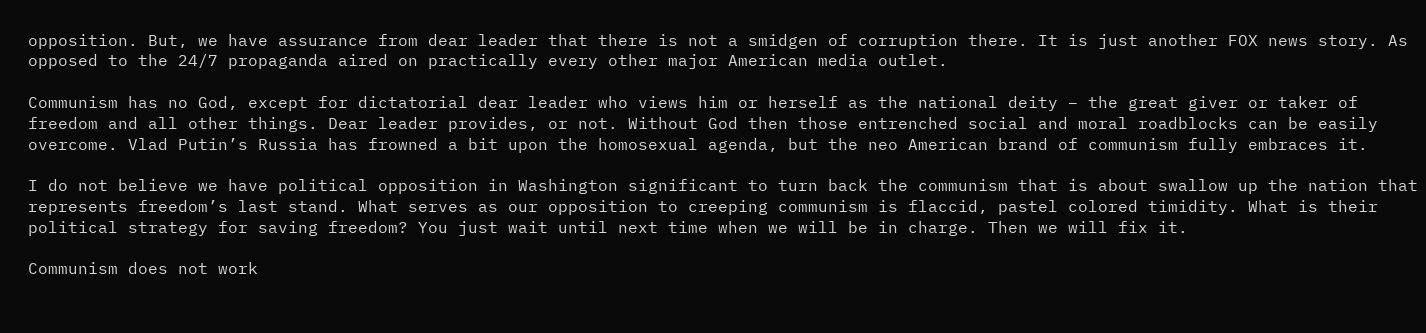opposition. But, we have assurance from dear leader that there is not a smidgen of corruption there. It is just another FOX news story. As opposed to the 24/7 propaganda aired on practically every other major American media outlet.

Communism has no God, except for dictatorial dear leader who views him or herself as the national deity – the great giver or taker of freedom and all other things. Dear leader provides, or not. Without God then those entrenched social and moral roadblocks can be easily overcome. Vlad Putin’s Russia has frowned a bit upon the homosexual agenda, but the neo American brand of communism fully embraces it.

I do not believe we have political opposition in Washington significant to turn back the communism that is about swallow up the nation that represents freedom’s last stand. What serves as our opposition to creeping communism is flaccid, pastel colored timidity. What is their political strategy for saving freedom? You just wait until next time when we will be in charge. Then we will fix it.

Communism does not work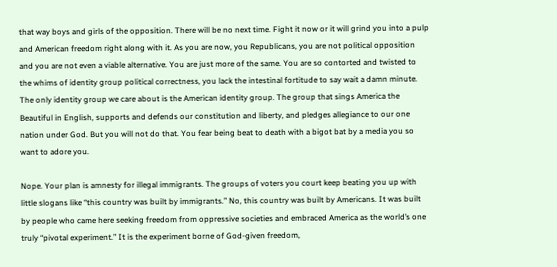that way boys and girls of the opposition. There will be no next time. Fight it now or it will grind you into a pulp and American freedom right along with it. As you are now, you Republicans, you are not political opposition and you are not even a viable alternative. You are just more of the same. You are so contorted and twisted to the whims of identity group political correctness, you lack the intestinal fortitude to say wait a damn minute. The only identity group we care about is the American identity group. The group that sings America the Beautiful in English, supports and defends our constitution and liberty, and pledges allegiance to our one nation under God. But you will not do that. You fear being beat to death with a bigot bat by a media you so want to adore you.

Nope. Your plan is amnesty for illegal immigrants. The groups of voters you court keep beating you up with little slogans like “this country was built by immigrants.” No, this country was built by Americans. It was built by people who came here seeking freedom from oppressive societies and embraced America as the world’s one truly “pivotal experiment.” It is the experiment borne of God-given freedom,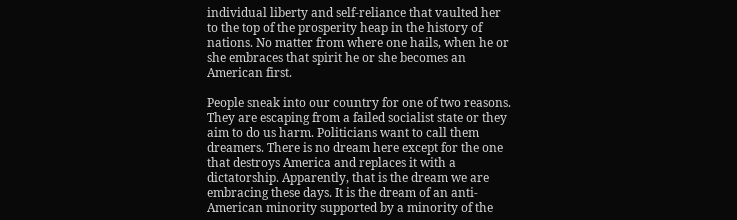individual liberty and self-reliance that vaulted her to the top of the prosperity heap in the history of nations. No matter from where one hails, when he or she embraces that spirit he or she becomes an American first.

People sneak into our country for one of two reasons. They are escaping from a failed socialist state or they aim to do us harm. Politicians want to call them dreamers. There is no dream here except for the one that destroys America and replaces it with a dictatorship. Apparently, that is the dream we are embracing these days. It is the dream of an anti-American minority supported by a minority of the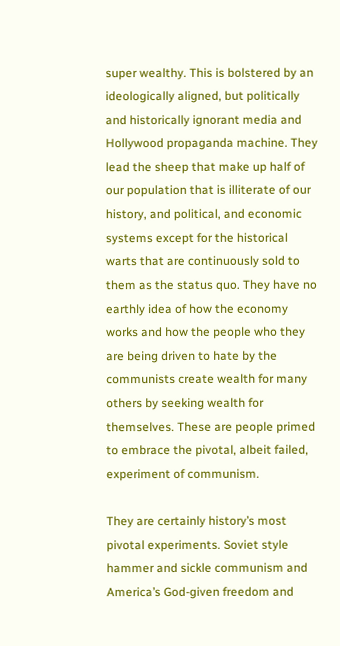super wealthy. This is bolstered by an ideologically aligned, but politically and historically ignorant media and Hollywood propaganda machine. They lead the sheep that make up half of our population that is illiterate of our history, and political, and economic systems except for the historical warts that are continuously sold to them as the status quo. They have no earthly idea of how the economy works and how the people who they are being driven to hate by the communists create wealth for many others by seeking wealth for themselves. These are people primed to embrace the pivotal, albeit failed, experiment of communism.

They are certainly history’s most pivotal experiments. Soviet style hammer and sickle communism and America’s God-given freedom and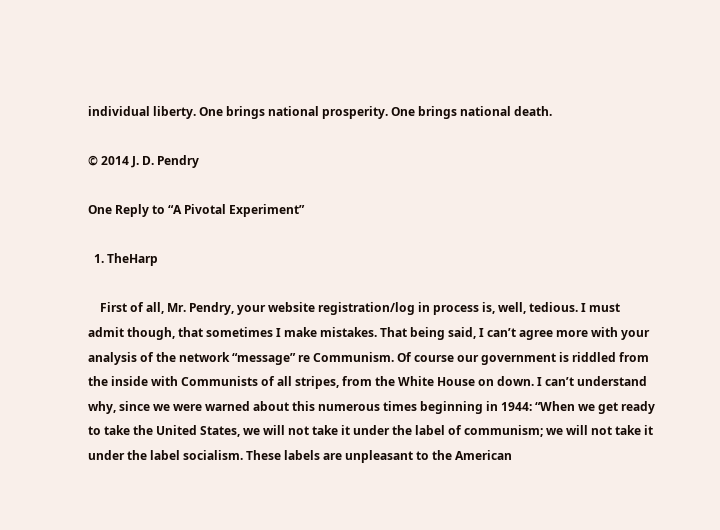individual liberty. One brings national prosperity. One brings national death.

© 2014 J. D. Pendry

One Reply to “A Pivotal Experiment”

  1. TheHarp

    First of all, Mr. Pendry, your website registration/log in process is, well, tedious. I must admit though, that sometimes I make mistakes. That being said, I can’t agree more with your analysis of the network “message” re Communism. Of course our government is riddled from the inside with Communists of all stripes, from the White House on down. I can’t understand why, since we were warned about this numerous times beginning in 1944: “When we get ready to take the United States, we will not take it under the label of communism; we will not take it under the label socialism. These labels are unpleasant to the American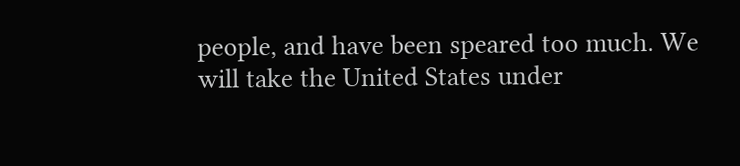people, and have been speared too much. We will take the United States under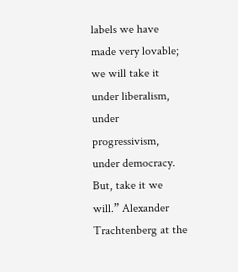labels we have made very lovable; we will take it under liberalism, under progressivism, under democracy. But, take it we will.” Alexander Trachtenberg at the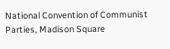National Convention of Communist Parties, Madison Square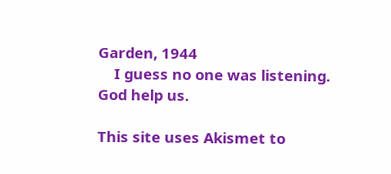Garden, 1944
    I guess no one was listening. God help us.

This site uses Akismet to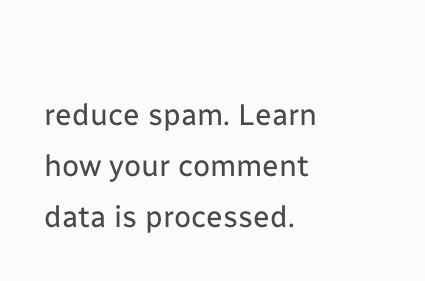reduce spam. Learn how your comment data is processed.